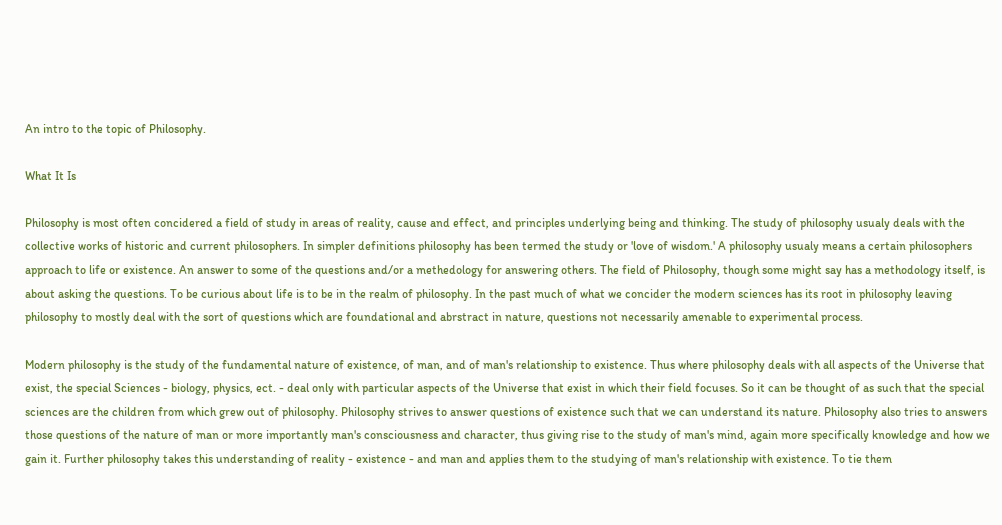An intro to the topic of Philosophy.

What It Is

Philosophy is most often concidered a field of study in areas of reality, cause and effect, and principles underlying being and thinking. The study of philosophy usualy deals with the collective works of historic and current philosophers. In simpler definitions philosophy has been termed the study or 'love of wisdom.' A philosophy usualy means a certain philosophers approach to life or existence. An answer to some of the questions and/or a methedology for answering others. The field of Philosophy, though some might say has a methodology itself, is about asking the questions. To be curious about life is to be in the realm of philosophy. In the past much of what we concider the modern sciences has its root in philosophy leaving philosophy to mostly deal with the sort of questions which are foundational and abrstract in nature, questions not necessarily amenable to experimental process.

Modern philosophy is the study of the fundamental nature of existence, of man, and of man's relationship to existence. Thus where philosophy deals with all aspects of the Universe that exist, the special Sciences - biology, physics, ect. - deal only with particular aspects of the Universe that exist in which their field focuses. So it can be thought of as such that the special sciences are the children from which grew out of philosophy. Philosophy strives to answer questions of existence such that we can understand its nature. Philosophy also tries to answers those questions of the nature of man or more importantly man's consciousness and character, thus giving rise to the study of man's mind, again more specifically knowledge and how we gain it. Further philosophy takes this understanding of reality - existence - and man and applies them to the studying of man's relationship with existence. To tie them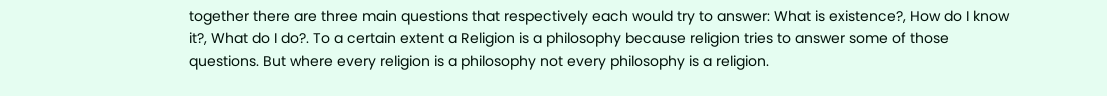together there are three main questions that respectively each would try to answer: What is existence?, How do I know it?, What do I do?. To a certain extent a Religion is a philosophy because religion tries to answer some of those questions. But where every religion is a philosophy not every philosophy is a religion.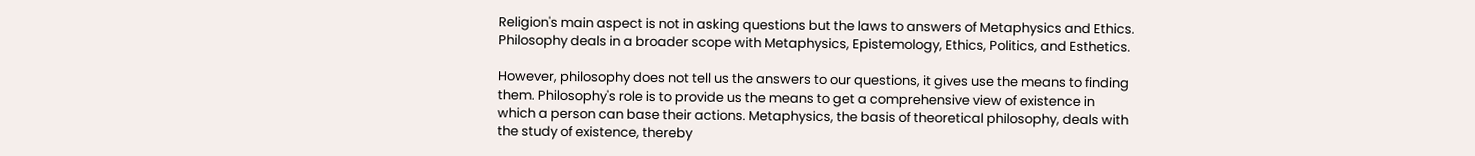Religion's main aspect is not in asking questions but the laws to answers of Metaphysics and Ethics. Philosophy deals in a broader scope with Metaphysics, Epistemology, Ethics, Politics, and Esthetics.

However, philosophy does not tell us the answers to our questions, it gives use the means to finding them. Philosophy's role is to provide us the means to get a comprehensive view of existence in which a person can base their actions. Metaphysics, the basis of theoretical philosophy, deals with the study of existence, thereby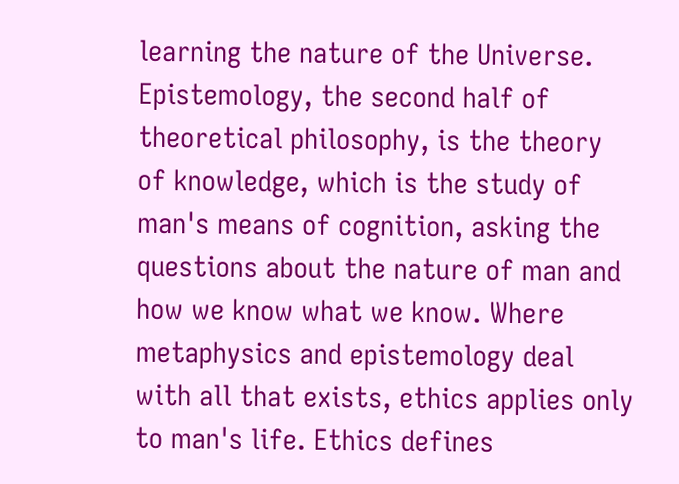learning the nature of the Universe. Epistemology, the second half of theoretical philosophy, is the theory of knowledge, which is the study of man's means of cognition, asking the questions about the nature of man and how we know what we know. Where metaphysics and epistemology deal with all that exists, ethics applies only to man's life. Ethics defines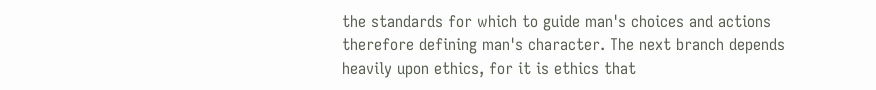the standards for which to guide man's choices and actions therefore defining man's character. The next branch depends heavily upon ethics, for it is ethics that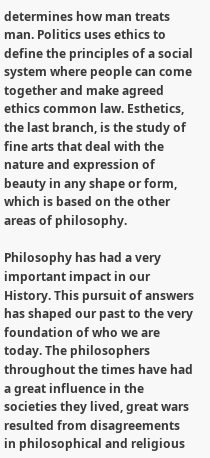determines how man treats man. Politics uses ethics to define the principles of a social system where people can come together and make agreed ethics common law. Esthetics, the last branch, is the study of fine arts that deal with the nature and expression of beauty in any shape or form, which is based on the other areas of philosophy.

Philosophy has had a very important impact in our History. This pursuit of answers has shaped our past to the very foundation of who we are today. The philosophers throughout the times have had a great influence in the societies they lived, great wars resulted from disagreements in philosophical and religious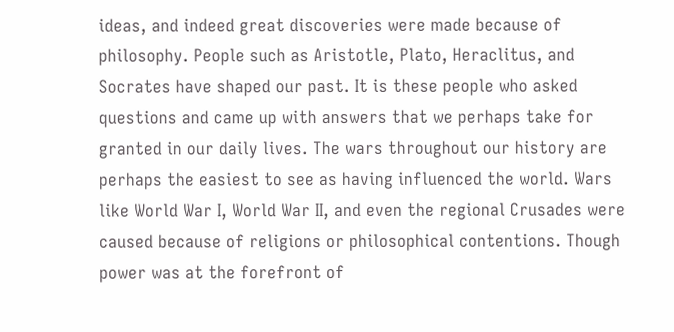ideas, and indeed great discoveries were made because of philosophy. People such as Aristotle, Plato, Heraclitus, and Socrates have shaped our past. It is these people who asked questions and came up with answers that we perhaps take for granted in our daily lives. The wars throughout our history are perhaps the easiest to see as having influenced the world. Wars like World War I, World War II, and even the regional Crusades were caused because of religions or philosophical contentions. Though power was at the forefront of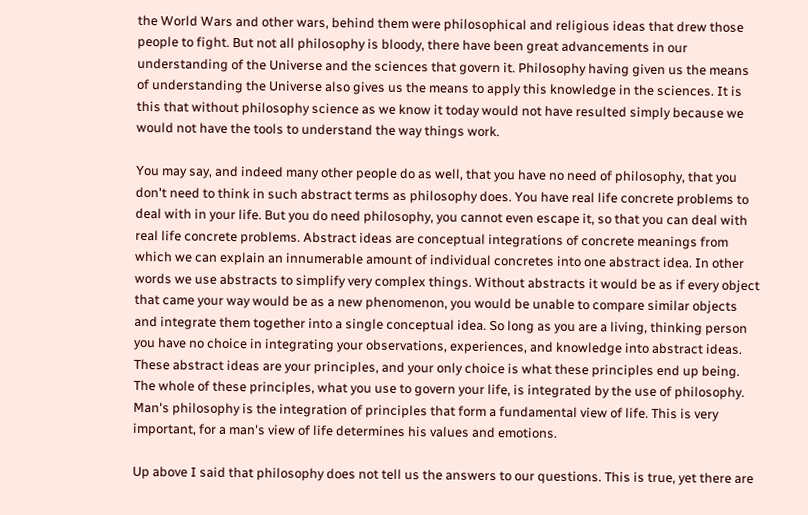the World Wars and other wars, behind them were philosophical and religious ideas that drew those people to fight. But not all philosophy is bloody, there have been great advancements in our understanding of the Universe and the sciences that govern it. Philosophy having given us the means of understanding the Universe also gives us the means to apply this knowledge in the sciences. It is this that without philosophy science as we know it today would not have resulted simply because we would not have the tools to understand the way things work.

You may say, and indeed many other people do as well, that you have no need of philosophy, that you don't need to think in such abstract terms as philosophy does. You have real life concrete problems to deal with in your life. But you do need philosophy, you cannot even escape it, so that you can deal with real life concrete problems. Abstract ideas are conceptual integrations of concrete meanings from which we can explain an innumerable amount of individual concretes into one abstract idea. In other words we use abstracts to simplify very complex things. Without abstracts it would be as if every object that came your way would be as a new phenomenon, you would be unable to compare similar objects and integrate them together into a single conceptual idea. So long as you are a living, thinking person you have no choice in integrating your observations, experiences, and knowledge into abstract ideas. These abstract ideas are your principles, and your only choice is what these principles end up being. The whole of these principles, what you use to govern your life, is integrated by the use of philosophy. Man's philosophy is the integration of principles that form a fundamental view of life. This is very important, for a man's view of life determines his values and emotions.

Up above I said that philosophy does not tell us the answers to our questions. This is true, yet there are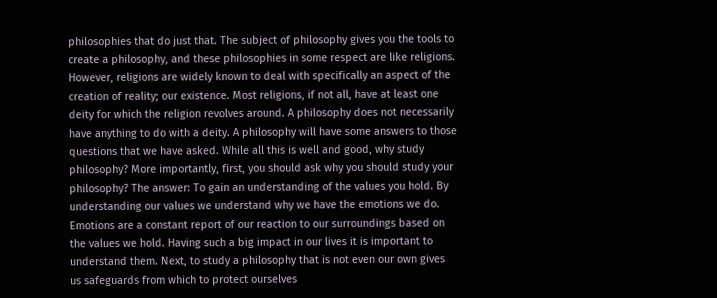philosophies that do just that. The subject of philosophy gives you the tools to create a philosophy, and these philosophies in some respect are like religions. However, religions are widely known to deal with specifically an aspect of the creation of reality; our existence. Most religions, if not all, have at least one deity for which the religion revolves around. A philosophy does not necessarily have anything to do with a deity. A philosophy will have some answers to those questions that we have asked. While all this is well and good, why study philosophy? More importantly, first, you should ask why you should study your philosophy? The answer: To gain an understanding of the values you hold. By understanding our values we understand why we have the emotions we do. Emotions are a constant report of our reaction to our surroundings based on the values we hold. Having such a big impact in our lives it is important to understand them. Next, to study a philosophy that is not even our own gives us safeguards from which to protect ourselves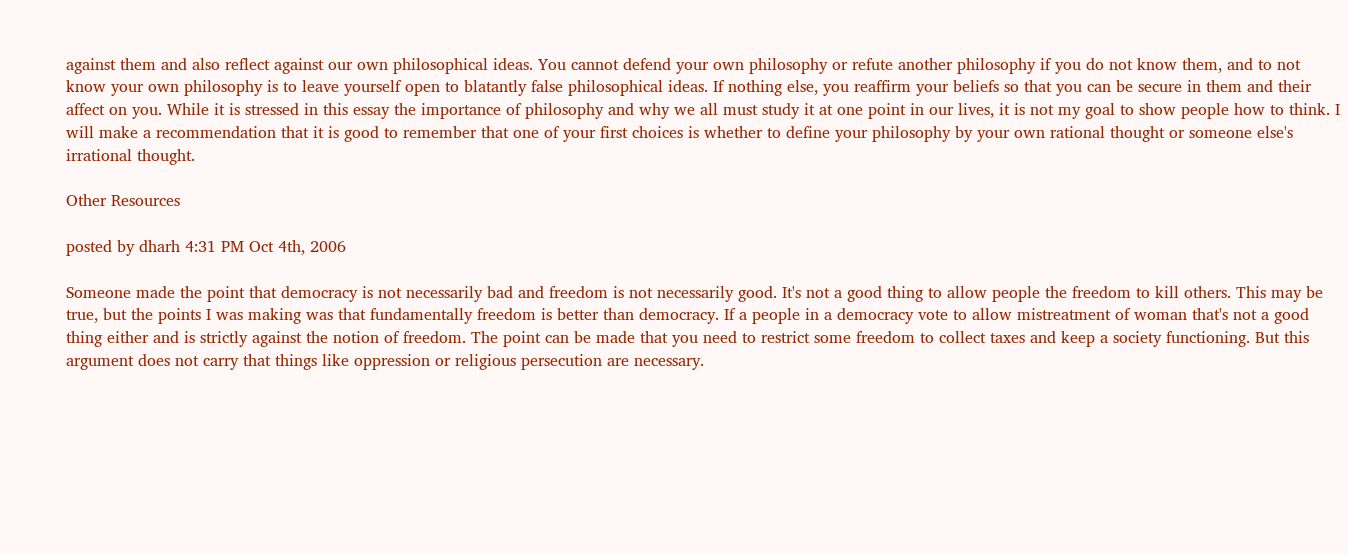against them and also reflect against our own philosophical ideas. You cannot defend your own philosophy or refute another philosophy if you do not know them, and to not know your own philosophy is to leave yourself open to blatantly false philosophical ideas. If nothing else, you reaffirm your beliefs so that you can be secure in them and their affect on you. While it is stressed in this essay the importance of philosophy and why we all must study it at one point in our lives, it is not my goal to show people how to think. I will make a recommendation that it is good to remember that one of your first choices is whether to define your philosophy by your own rational thought or someone else's irrational thought.

Other Resources

posted by dharh 4:31 PM Oct 4th, 2006

Someone made the point that democracy is not necessarily bad and freedom is not necessarily good. It's not a good thing to allow people the freedom to kill others. This may be true, but the points I was making was that fundamentally freedom is better than democracy. If a people in a democracy vote to allow mistreatment of woman that's not a good thing either and is strictly against the notion of freedom. The point can be made that you need to restrict some freedom to collect taxes and keep a society functioning. But this argument does not carry that things like oppression or religious persecution are necessary.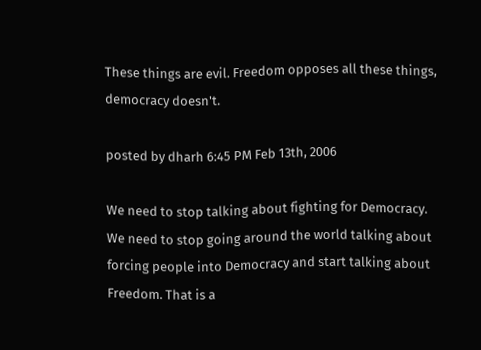These things are evil. Freedom opposes all these things, democracy doesn't.

posted by dharh 6:45 PM Feb 13th, 2006

We need to stop talking about fighting for Democracy. We need to stop going around the world talking about forcing people into Democracy and start talking about Freedom. That is a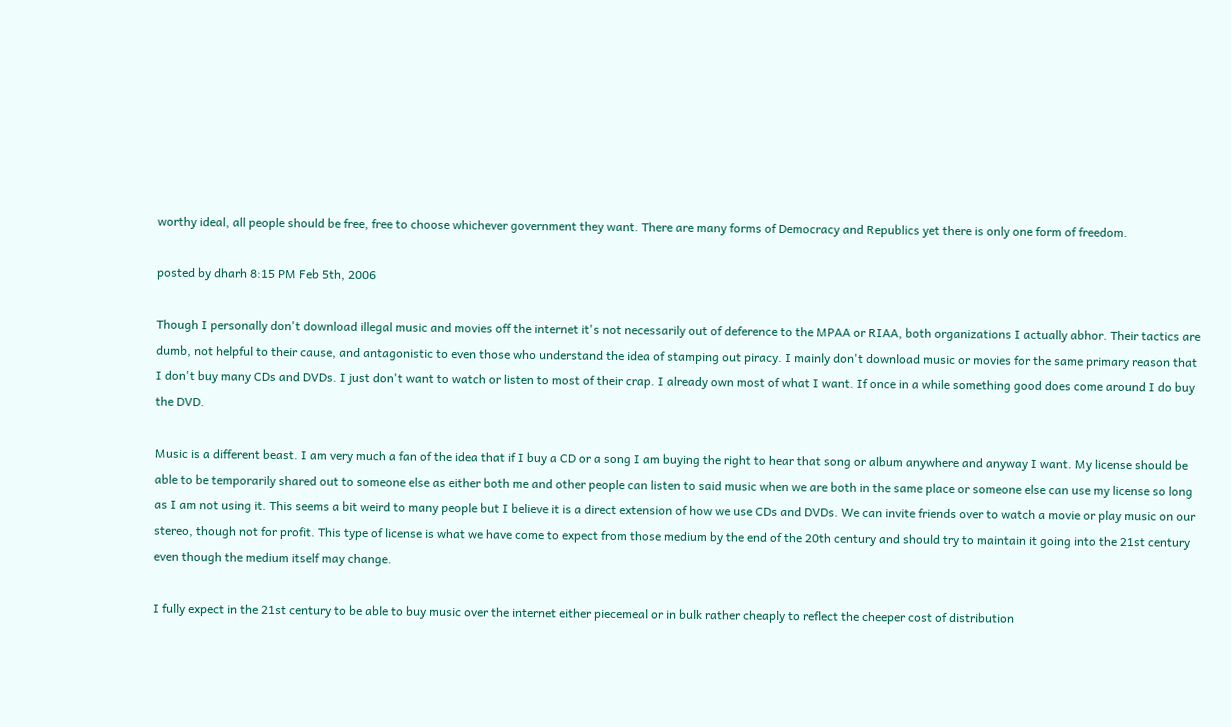worthy ideal, all people should be free, free to choose whichever government they want. There are many forms of Democracy and Republics yet there is only one form of freedom.

posted by dharh 8:15 PM Feb 5th, 2006

Though I personally don't download illegal music and movies off the internet it's not necessarily out of deference to the MPAA or RIAA, both organizations I actually abhor. Their tactics are dumb, not helpful to their cause, and antagonistic to even those who understand the idea of stamping out piracy. I mainly don't download music or movies for the same primary reason that I don't buy many CDs and DVDs. I just don't want to watch or listen to most of their crap. I already own most of what I want. If once in a while something good does come around I do buy the DVD.

Music is a different beast. I am very much a fan of the idea that if I buy a CD or a song I am buying the right to hear that song or album anywhere and anyway I want. My license should be able to be temporarily shared out to someone else as either both me and other people can listen to said music when we are both in the same place or someone else can use my license so long as I am not using it. This seems a bit weird to many people but I believe it is a direct extension of how we use CDs and DVDs. We can invite friends over to watch a movie or play music on our stereo, though not for profit. This type of license is what we have come to expect from those medium by the end of the 20th century and should try to maintain it going into the 21st century even though the medium itself may change.

I fully expect in the 21st century to be able to buy music over the internet either piecemeal or in bulk rather cheaply to reflect the cheeper cost of distribution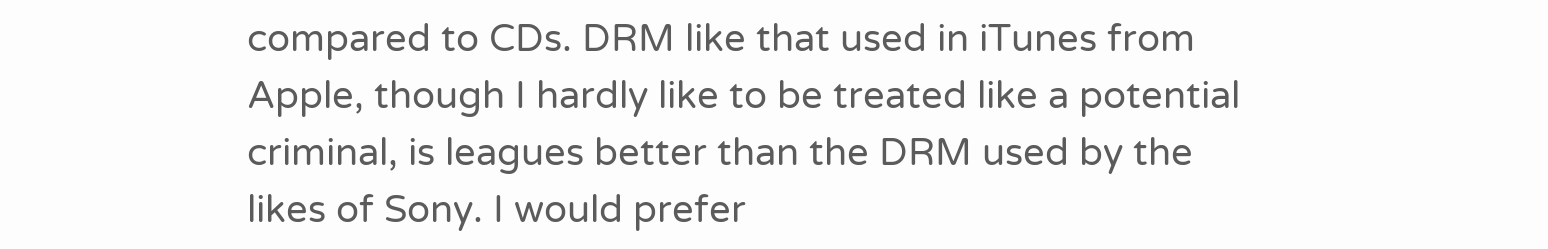compared to CDs. DRM like that used in iTunes from Apple, though I hardly like to be treated like a potential criminal, is leagues better than the DRM used by the likes of Sony. I would prefer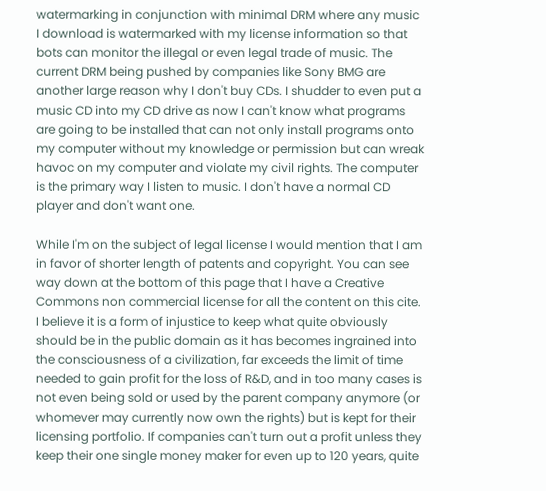watermarking in conjunction with minimal DRM where any music I download is watermarked with my license information so that bots can monitor the illegal or even legal trade of music. The current DRM being pushed by companies like Sony BMG are another large reason why I don't buy CDs. I shudder to even put a music CD into my CD drive as now I can't know what programs are going to be installed that can not only install programs onto my computer without my knowledge or permission but can wreak havoc on my computer and violate my civil rights. The computer is the primary way I listen to music. I don't have a normal CD player and don't want one.

While I'm on the subject of legal license I would mention that I am in favor of shorter length of patents and copyright. You can see way down at the bottom of this page that I have a Creative Commons non commercial license for all the content on this cite. I believe it is a form of injustice to keep what quite obviously should be in the public domain as it has becomes ingrained into the consciousness of a civilization, far exceeds the limit of time needed to gain profit for the loss of R&D, and in too many cases is not even being sold or used by the parent company anymore (or whomever may currently now own the rights) but is kept for their licensing portfolio. If companies can't turn out a profit unless they keep their one single money maker for even up to 120 years, quite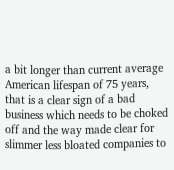a bit longer than current average American lifespan of 75 years, that is a clear sign of a bad business which needs to be choked off and the way made clear for slimmer less bloated companies to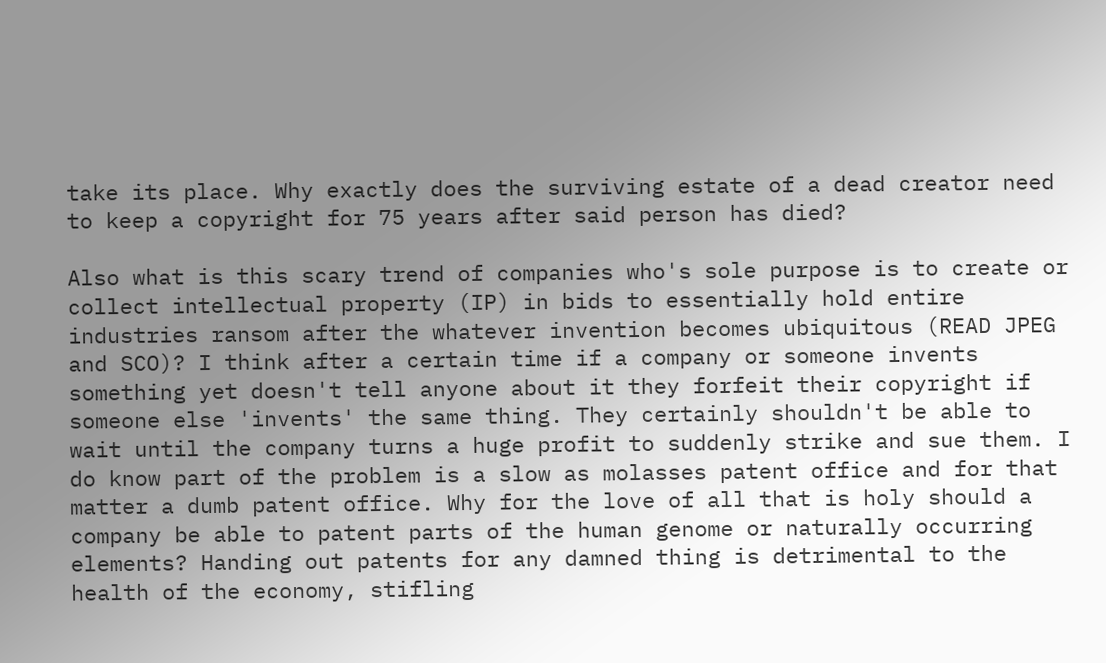take its place. Why exactly does the surviving estate of a dead creator need to keep a copyright for 75 years after said person has died?

Also what is this scary trend of companies who's sole purpose is to create or collect intellectual property (IP) in bids to essentially hold entire industries ransom after the whatever invention becomes ubiquitous (READ JPEG and SCO)? I think after a certain time if a company or someone invents something yet doesn't tell anyone about it they forfeit their copyright if someone else 'invents' the same thing. They certainly shouldn't be able to wait until the company turns a huge profit to suddenly strike and sue them. I do know part of the problem is a slow as molasses patent office and for that matter a dumb patent office. Why for the love of all that is holy should a company be able to patent parts of the human genome or naturally occurring elements? Handing out patents for any damned thing is detrimental to the health of the economy, stifling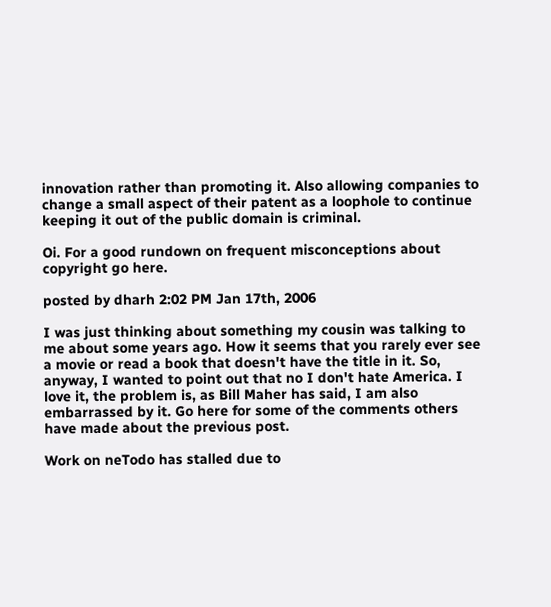innovation rather than promoting it. Also allowing companies to change a small aspect of their patent as a loophole to continue keeping it out of the public domain is criminal.

Oi. For a good rundown on frequent misconceptions about copyright go here.

posted by dharh 2:02 PM Jan 17th, 2006

I was just thinking about something my cousin was talking to me about some years ago. How it seems that you rarely ever see a movie or read a book that doesn't have the title in it. So, anyway, I wanted to point out that no I don't hate America. I love it, the problem is, as Bill Maher has said, I am also embarrassed by it. Go here for some of the comments others have made about the previous post.

Work on neTodo has stalled due to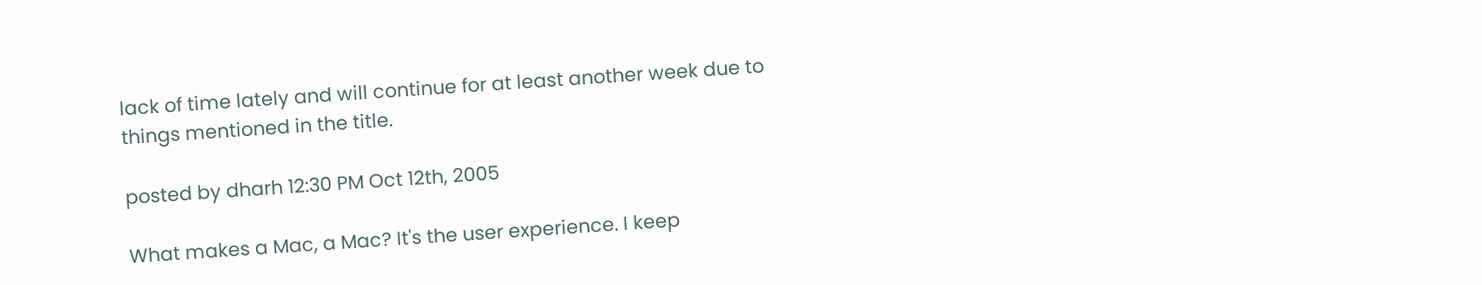lack of time lately and will continue for at least another week due to things mentioned in the title.

posted by dharh 12:30 PM Oct 12th, 2005

What makes a Mac, a Mac? It's the user experience. I keep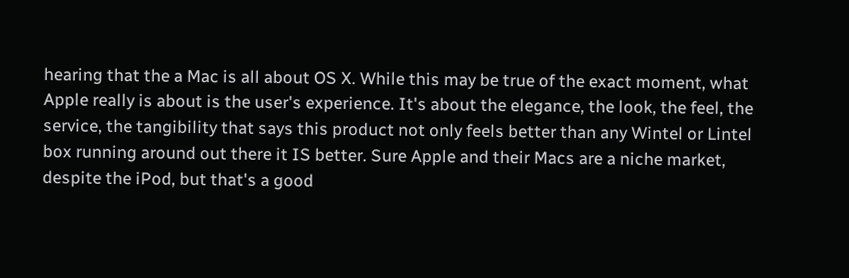hearing that the a Mac is all about OS X. While this may be true of the exact moment, what Apple really is about is the user's experience. It's about the elegance, the look, the feel, the service, the tangibility that says this product not only feels better than any Wintel or Lintel box running around out there it IS better. Sure Apple and their Macs are a niche market, despite the iPod, but that's a good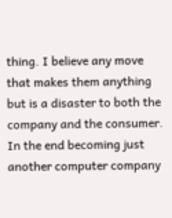thing. I believe any move that makes them anything but is a disaster to both the company and the consumer. In the end becoming just another computer company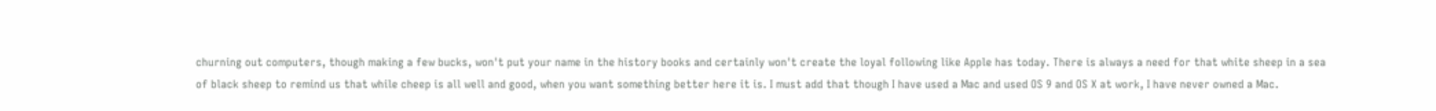churning out computers, though making a few bucks, won't put your name in the history books and certainly won't create the loyal following like Apple has today. There is always a need for that white sheep in a sea of black sheep to remind us that while cheep is all well and good, when you want something better here it is. I must add that though I have used a Mac and used OS 9 and OS X at work, I have never owned a Mac.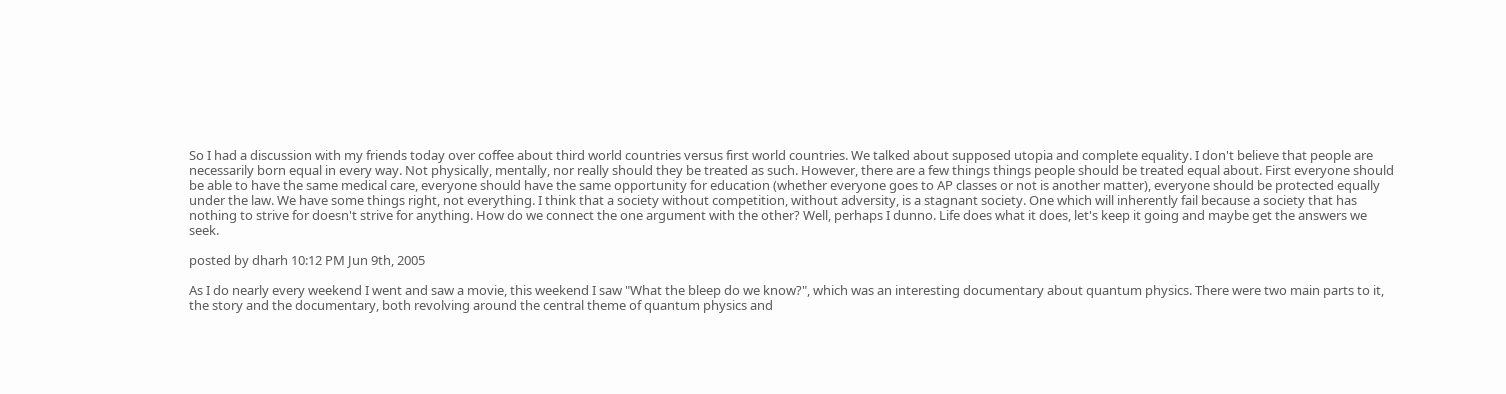So I had a discussion with my friends today over coffee about third world countries versus first world countries. We talked about supposed utopia and complete equality. I don't believe that people are necessarily born equal in every way. Not physically, mentally, nor really should they be treated as such. However, there are a few things things people should be treated equal about. First everyone should be able to have the same medical care, everyone should have the same opportunity for education (whether everyone goes to AP classes or not is another matter), everyone should be protected equally under the law. We have some things right, not everything. I think that a society without competition, without adversity, is a stagnant society. One which will inherently fail because a society that has nothing to strive for doesn't strive for anything. How do we connect the one argument with the other? Well, perhaps I dunno. Life does what it does, let's keep it going and maybe get the answers we seek.

posted by dharh 10:12 PM Jun 9th, 2005

As I do nearly every weekend I went and saw a movie, this weekend I saw "What the bleep do we know?", which was an interesting documentary about quantum physics. There were two main parts to it, the story and the documentary, both revolving around the central theme of quantum physics and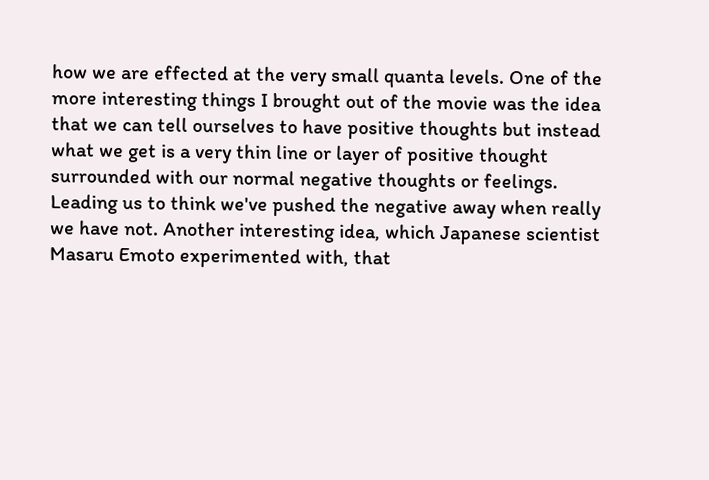how we are effected at the very small quanta levels. One of the more interesting things I brought out of the movie was the idea that we can tell ourselves to have positive thoughts but instead what we get is a very thin line or layer of positive thought surrounded with our normal negative thoughts or feelings. Leading us to think we've pushed the negative away when really we have not. Another interesting idea, which Japanese scientist Masaru Emoto experimented with, that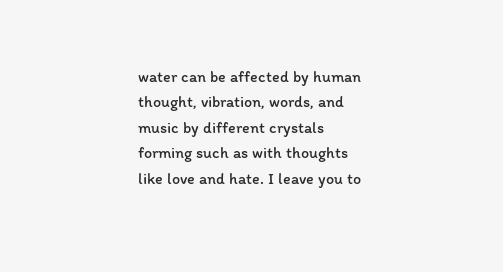water can be affected by human thought, vibration, words, and music by different crystals forming such as with thoughts like love and hate. I leave you to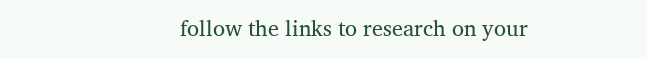follow the links to research on your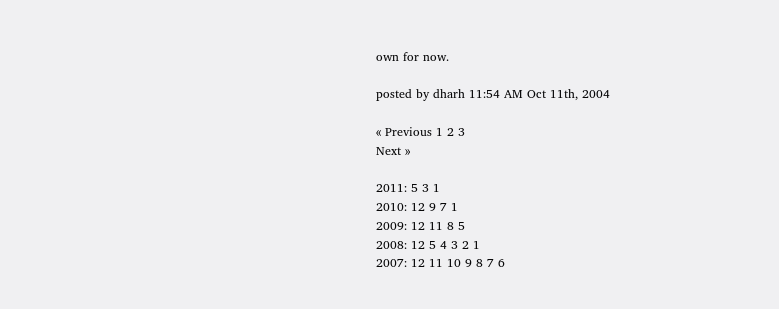own for now.

posted by dharh 11:54 AM Oct 11th, 2004

« Previous 1 2 3
Next »

2011: 5 3 1
2010: 12 9 7 1
2009: 12 11 8 5
2008: 12 5 4 3 2 1
2007: 12 11 10 9 8 7 6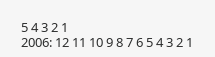5 4 3 2 1
2006: 12 11 10 9 8 7 6 5 4 3 2 1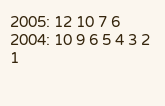2005: 12 10 7 6
2004: 10 9 6 5 4 3 2 1